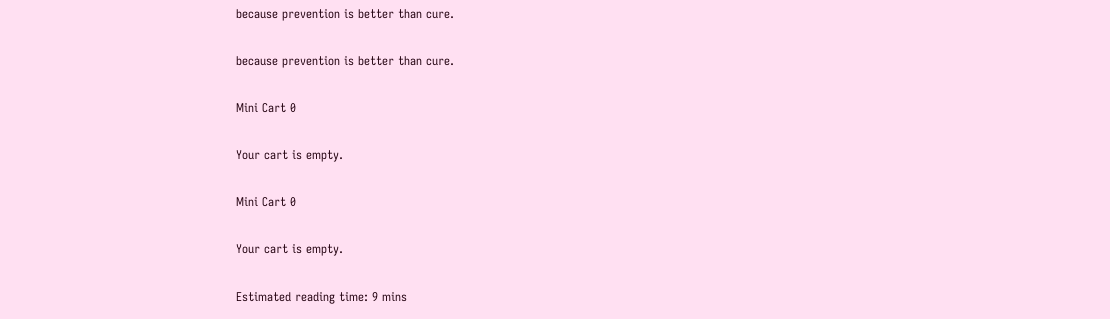because prevention is better than cure.

because prevention is better than cure.

Mini Cart 0

Your cart is empty.

Mini Cart 0

Your cart is empty.

Estimated reading time: 9 mins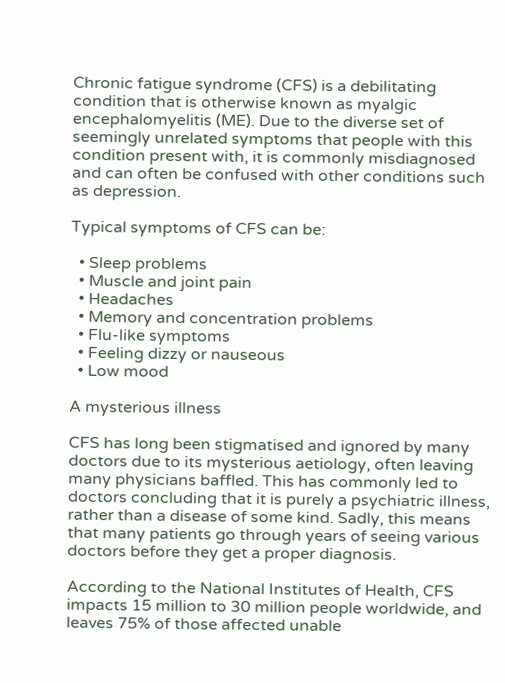Chronic fatigue syndrome (CFS) is a debilitating condition that is otherwise known as myalgic encephalomyelitis (ME). Due to the diverse set of seemingly unrelated symptoms that people with this condition present with, it is commonly misdiagnosed and can often be confused with other conditions such as depression.

Typical symptoms of CFS can be:

  • Sleep problems
  • Muscle and joint pain
  • Headaches
  • Memory and concentration problems
  • Flu-like symptoms
  • Feeling dizzy or nauseous
  • Low mood

A mysterious illness

CFS has long been stigmatised and ignored by many doctors due to its mysterious aetiology, often leaving many physicians baffled. This has commonly led to doctors concluding that it is purely a psychiatric illness, rather than a disease of some kind. Sadly, this means that many patients go through years of seeing various doctors before they get a proper diagnosis.

According to the National Institutes of Health, CFS impacts 15 million to 30 million people worldwide, and leaves 75% of those affected unable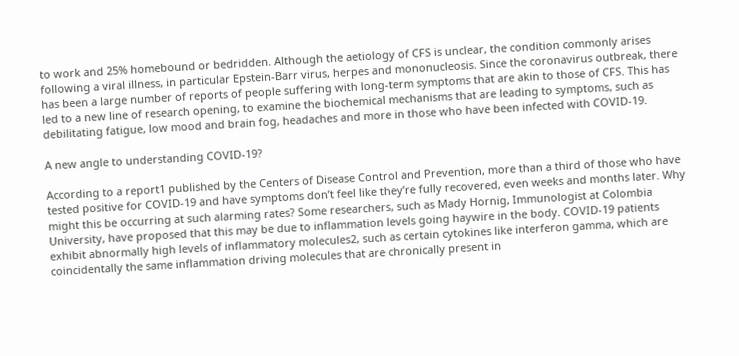to work and 25% homebound or bedridden. Although the aetiology of CFS is unclear, the condition commonly arises following a viral illness, in particular Epstein-Barr virus, herpes and mononucleosis. Since the coronavirus outbreak, there has been a large number of reports of people suffering with long-term symptoms that are akin to those of CFS. This has led to a new line of research opening, to examine the biochemical mechanisms that are leading to symptoms, such as debilitating fatigue, low mood and brain fog, headaches and more in those who have been infected with COVID-19.

A new angle to understanding COVID-19?

According to a report1 published by the Centers of Disease Control and Prevention, more than a third of those who have tested positive for COVID-19 and have symptoms don’t feel like they’re fully recovered, even weeks and months later. Why might this be occurring at such alarming rates? Some researchers, such as Mady Hornig, Immunologist at Colombia University, have proposed that this may be due to inflammation levels going haywire in the body. COVID-19 patients exhibit abnormally high levels of inflammatory molecules2, such as certain cytokines like interferon gamma, which are coincidentally the same inflammation driving molecules that are chronically present in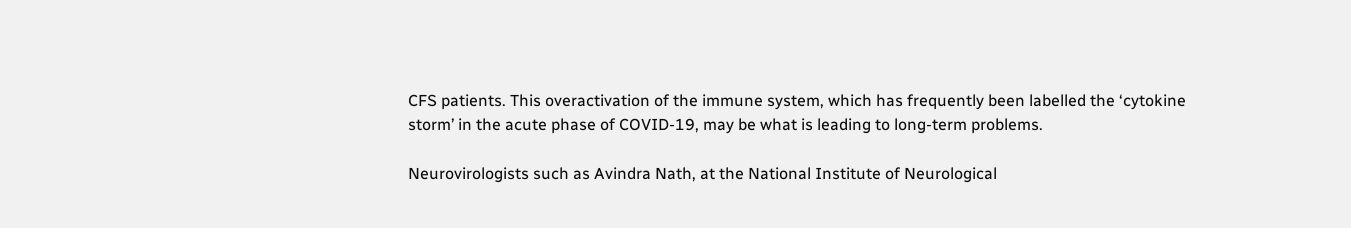CFS patients. This overactivation of the immune system, which has frequently been labelled the ‘cytokine storm’ in the acute phase of COVID-19, may be what is leading to long-term problems.

Neurovirologists such as Avindra Nath, at the National Institute of Neurological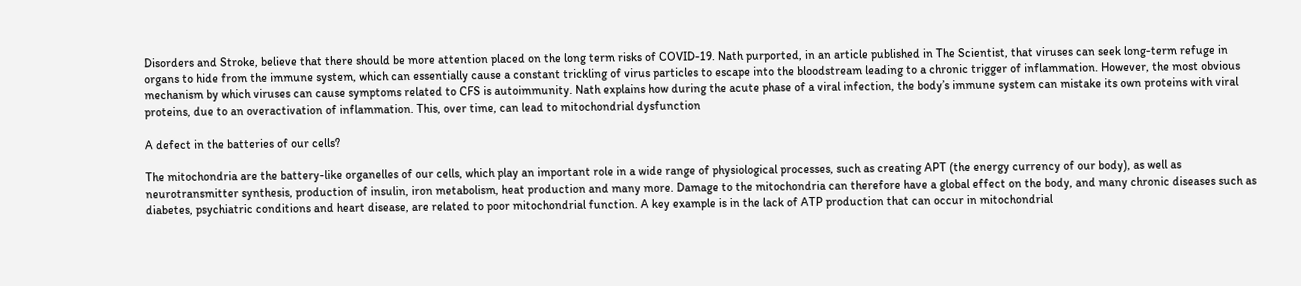Disorders and Stroke, believe that there should be more attention placed on the long term risks of COVID-19. Nath purported, in an article published in The Scientist, that viruses can seek long-term refuge in organs to hide from the immune system, which can essentially cause a constant trickling of virus particles to escape into the bloodstream leading to a chronic trigger of inflammation. However, the most obvious mechanism by which viruses can cause symptoms related to CFS is autoimmunity. Nath explains how during the acute phase of a viral infection, the body’s immune system can mistake its own proteins with viral proteins, due to an overactivation of inflammation. This, over time, can lead to mitochondrial dysfunction

A defect in the batteries of our cells?

The mitochondria are the battery-like organelles of our cells, which play an important role in a wide range of physiological processes, such as creating APT (the energy currency of our body), as well as neurotransmitter synthesis, production of insulin, iron metabolism, heat production and many more. Damage to the mitochondria can therefore have a global effect on the body, and many chronic diseases such as diabetes, psychiatric conditions and heart disease, are related to poor mitochondrial function. A key example is in the lack of ATP production that can occur in mitochondrial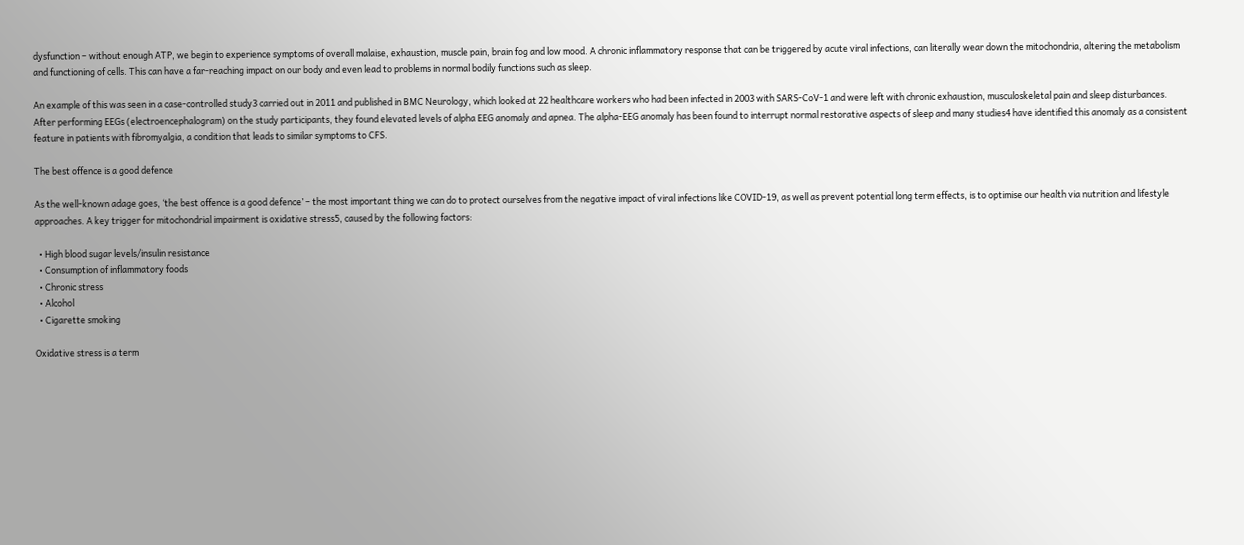dysfunction – without enough ATP, we begin to experience symptoms of overall malaise, exhaustion, muscle pain, brain fog and low mood. A chronic inflammatory response that can be triggered by acute viral infections, can literally wear down the mitochondria, altering the metabolism and functioning of cells. This can have a far-reaching impact on our body and even lead to problems in normal bodily functions such as sleep.

An example of this was seen in a case-controlled study3 carried out in 2011 and published in BMC Neurology, which looked at 22 healthcare workers who had been infected in 2003 with SARS-CoV-1 and were left with chronic exhaustion, musculoskeletal pain and sleep disturbances. After performing EEGs (electroencephalogram) on the study participants, they found elevated levels of alpha EEG anomaly and apnea. The alpha-EEG anomaly has been found to interrupt normal restorative aspects of sleep and many studies4 have identified this anomaly as a consistent feature in patients with fibromyalgia, a condition that leads to similar symptoms to CFS.

The best offence is a good defence

As the well-known adage goes, ‘the best offence is a good defence’ – the most important thing we can do to protect ourselves from the negative impact of viral infections like COVID-19, as well as prevent potential long term effects, is to optimise our health via nutrition and lifestyle approaches. A key trigger for mitochondrial impairment is oxidative stress5, caused by the following factors:

  • High blood sugar levels/insulin resistance
  • Consumption of inflammatory foods
  • Chronic stress
  • Alcohol
  • Cigarette smoking

Oxidative stress is a term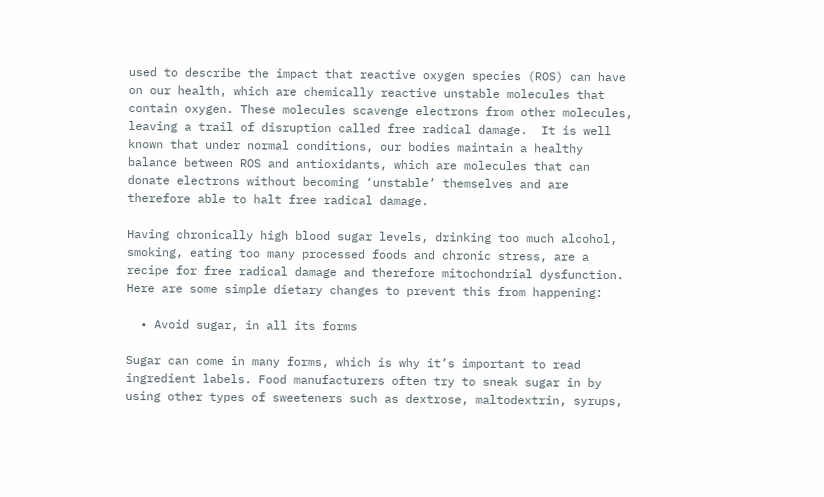used to describe the impact that reactive oxygen species (ROS) can have on our health, which are chemically reactive unstable molecules that contain oxygen. These molecules scavenge electrons from other molecules, leaving a trail of disruption called free radical damage.  It is well known that under normal conditions, our bodies maintain a healthy balance between ROS and antioxidants, which are molecules that can donate electrons without becoming ‘unstable’ themselves and are therefore able to halt free radical damage.

Having chronically high blood sugar levels, drinking too much alcohol, smoking, eating too many processed foods and chronic stress, are a recipe for free radical damage and therefore mitochondrial dysfunction. Here are some simple dietary changes to prevent this from happening:

  • Avoid sugar, in all its forms

Sugar can come in many forms, which is why it’s important to read ingredient labels. Food manufacturers often try to sneak sugar in by using other types of sweeteners such as dextrose, maltodextrin, syrups,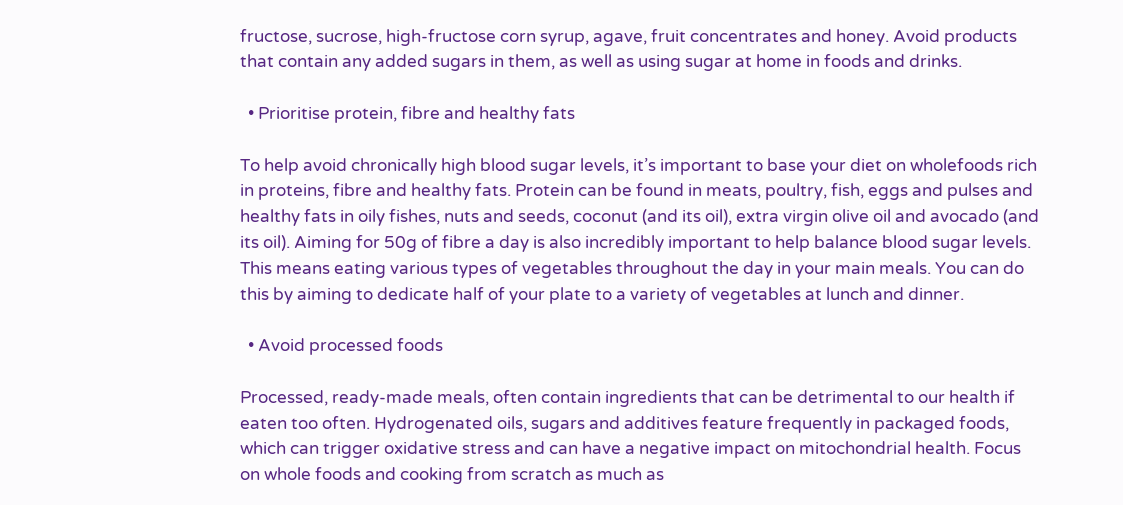fructose, sucrose, high-fructose corn syrup, agave, fruit concentrates and honey. Avoid products that contain any added sugars in them, as well as using sugar at home in foods and drinks.

  • Prioritise protein, fibre and healthy fats

To help avoid chronically high blood sugar levels, it’s important to base your diet on wholefoods rich in proteins, fibre and healthy fats. Protein can be found in meats, poultry, fish, eggs and pulses and healthy fats in oily fishes, nuts and seeds, coconut (and its oil), extra virgin olive oil and avocado (and its oil). Aiming for 50g of fibre a day is also incredibly important to help balance blood sugar levels. This means eating various types of vegetables throughout the day in your main meals. You can do this by aiming to dedicate half of your plate to a variety of vegetables at lunch and dinner.

  • Avoid processed foods

Processed, ready-made meals, often contain ingredients that can be detrimental to our health if eaten too often. Hydrogenated oils, sugars and additives feature frequently in packaged foods, which can trigger oxidative stress and can have a negative impact on mitochondrial health. Focus on whole foods and cooking from scratch as much as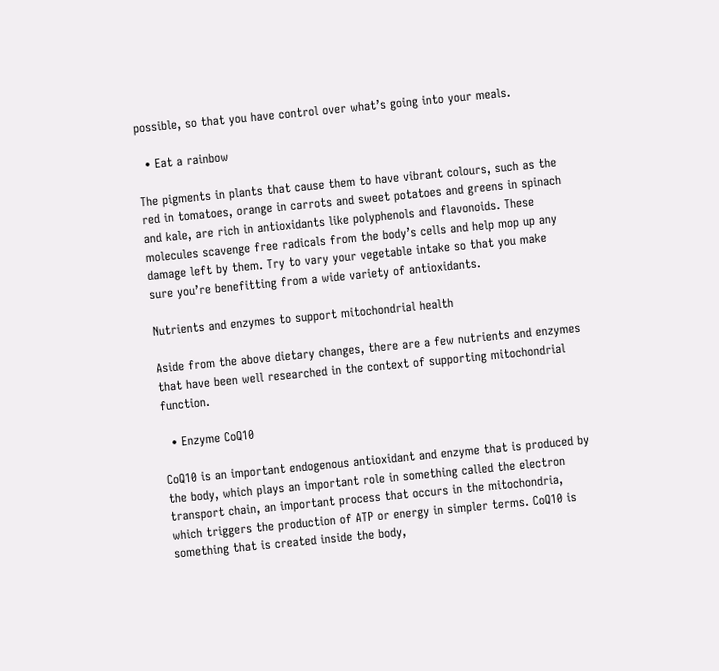possible, so that you have control over what’s going into your meals.

  • Eat a rainbow

The pigments in plants that cause them to have vibrant colours, such as the red in tomatoes, orange in carrots and sweet potatoes and greens in spinach and kale, are rich in antioxidants like polyphenols and flavonoids. These molecules scavenge free radicals from the body’s cells and help mop up any damage left by them. Try to vary your vegetable intake so that you make sure you’re benefitting from a wide variety of antioxidants.

Nutrients and enzymes to support mitochondrial health

Aside from the above dietary changes, there are a few nutrients and enzymes that have been well researched in the context of supporting mitochondrial function.

  • Enzyme CoQ10

CoQ10 is an important endogenous antioxidant and enzyme that is produced by the body, which plays an important role in something called the electron transport chain, an important process that occurs in the mitochondria, which triggers the production of ATP or energy in simpler terms. CoQ10 is something that is created inside the body,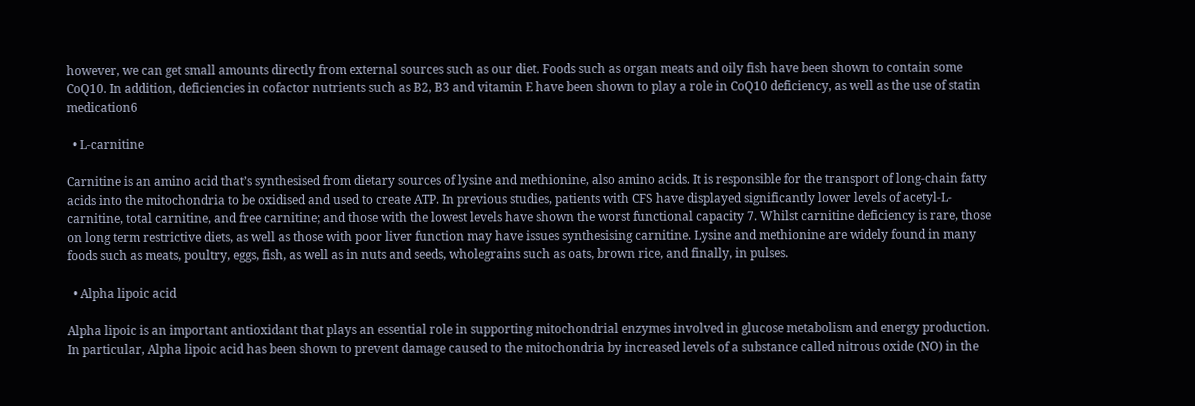however, we can get small amounts directly from external sources such as our diet. Foods such as organ meats and oily fish have been shown to contain some CoQ10. In addition, deficiencies in cofactor nutrients such as B2, B3 and vitamin E have been shown to play a role in CoQ10 deficiency, as well as the use of statin medication6

  • L-carnitine

Carnitine is an amino acid that’s synthesised from dietary sources of lysine and methionine, also amino acids. It is responsible for the transport of long-chain fatty acids into the mitochondria to be oxidised and used to create ATP. In previous studies, patients with CFS have displayed significantly lower levels of acetyl-L-carnitine, total carnitine, and free carnitine; and those with the lowest levels have shown the worst functional capacity 7. Whilst carnitine deficiency is rare, those on long term restrictive diets, as well as those with poor liver function may have issues synthesising carnitine. Lysine and methionine are widely found in many foods such as meats, poultry, eggs, fish, as well as in nuts and seeds, wholegrains such as oats, brown rice, and finally, in pulses.

  • Alpha lipoic acid

Alpha lipoic is an important antioxidant that plays an essential role in supporting mitochondrial enzymes involved in glucose metabolism and energy production. In particular, Alpha lipoic acid has been shown to prevent damage caused to the mitochondria by increased levels of a substance called nitrous oxide (NO) in the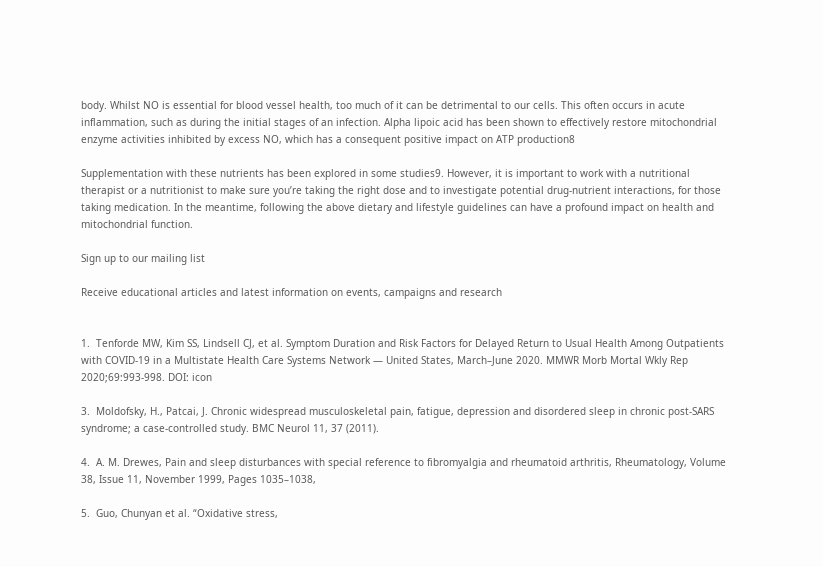body. Whilst NO is essential for blood vessel health, too much of it can be detrimental to our cells. This often occurs in acute inflammation, such as during the initial stages of an infection. Alpha lipoic acid has been shown to effectively restore mitochondrial enzyme activities inhibited by excess NO, which has a consequent positive impact on ATP production8

Supplementation with these nutrients has been explored in some studies9. However, it is important to work with a nutritional therapist or a nutritionist to make sure you’re taking the right dose and to investigate potential drug-nutrient interactions, for those taking medication. In the meantime, following the above dietary and lifestyle guidelines can have a profound impact on health and mitochondrial function.

Sign up to our mailing list

Receive educational articles and latest information on events, campaigns and research


1.  Tenforde MW, Kim SS, Lindsell CJ, et al. Symptom Duration and Risk Factors for Delayed Return to Usual Health Among Outpatients with COVID-19 in a Multistate Health Care Systems Network — United States, March–June 2020. MMWR Morb Mortal Wkly Rep 2020;69:993-998. DOI: icon

3.  Moldofsky, H., Patcai, J. Chronic widespread musculoskeletal pain, fatigue, depression and disordered sleep in chronic post-SARS syndrome; a case-controlled study. BMC Neurol 11, 37 (2011).

4.  A. M. Drewes, Pain and sleep disturbances with special reference to fibromyalgia and rheumatoid arthritis, Rheumatology, Volume 38, Issue 11, November 1999, Pages 1035–1038,

5.  Guo, Chunyan et al. “Oxidative stress,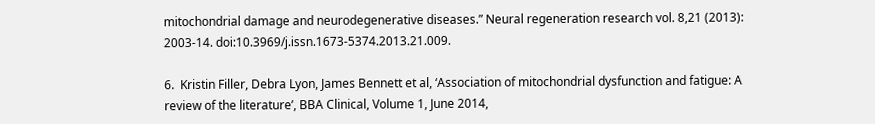mitochondrial damage and neurodegenerative diseases.” Neural regeneration research vol. 8,21 (2013): 2003-14. doi:10.3969/j.issn.1673-5374.2013.21.009.

6.  Kristin Filler, Debra Lyon, James Bennett et al, ‘Association of mitochondrial dysfunction and fatigue: A review of the literature’, BBA Clinical, Volume 1, June 2014,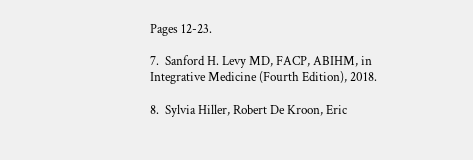Pages 12-23.

7.  Sanford H. Levy MD, FACP, ABIHM, in Integrative Medicine (Fourth Edition), 2018.

8.  Sylvia Hiller, Robert De Kroon, Eric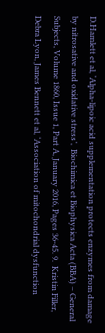D.Hamlett et al, ‘Alpha-lipoic acid supplementation protects enzymes from damage by nitrosative and oxidative stress’,  Biochimica et Biophysica Acta (BBA) – General Subjects, Volume 1860, Issue 1, Part A, January 2016, Pages 36-45. 9.  Kristin Filler, Debra Lyon, James Bennett et al, ‘Association of mitochondrial dysfunction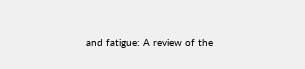and fatigue: A review of the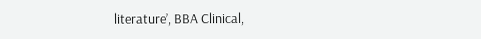literature’, BBA Clinical,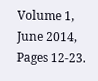Volume 1, June 2014, Pages 12-23.